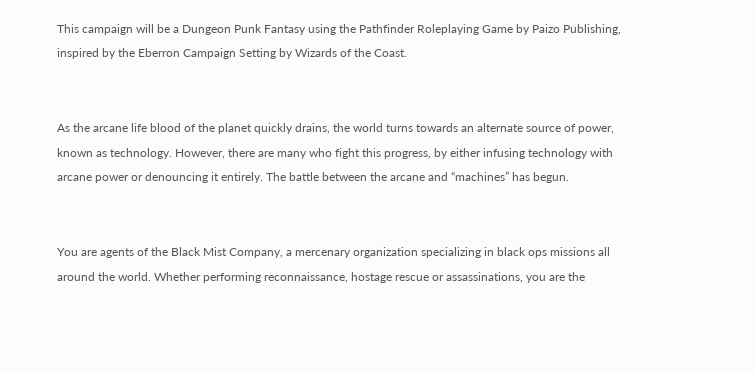This campaign will be a Dungeon Punk Fantasy using the Pathfinder Roleplaying Game by Paizo Publishing, inspired by the Eberron Campaign Setting by Wizards of the Coast.


As the arcane life blood of the planet quickly drains, the world turns towards an alternate source of power, known as technology. However, there are many who fight this progress, by either infusing technology with arcane power or denouncing it entirely. The battle between the arcane and “machines” has begun.


You are agents of the Black Mist Company, a mercenary organization specializing in black ops missions all around the world. Whether performing reconnaissance, hostage rescue or assassinations, you are the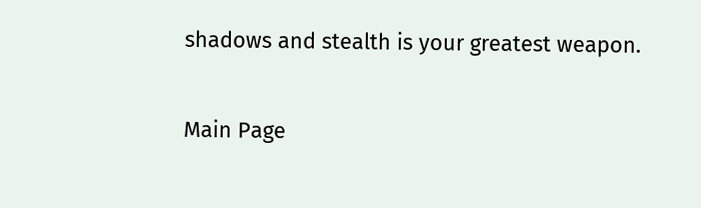shadows and stealth is your greatest weapon.

Main Page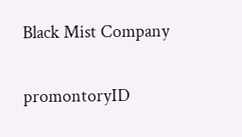Black Mist Company

promontoryID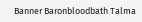Banner Baronbloodbath Talma